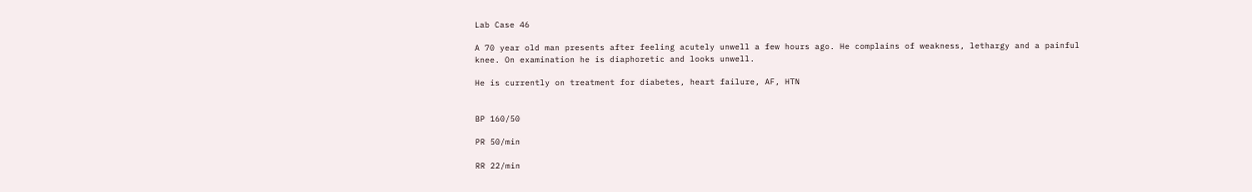Lab Case 46

A 70 year old man presents after feeling acutely unwell a few hours ago. He complains of weakness, lethargy and a painful knee. On examination he is diaphoretic and looks unwell.

He is currently on treatment for diabetes, heart failure, AF, HTN


BP 160/50

PR 50/min

RR 22/min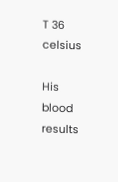T 36 celsius

His blood results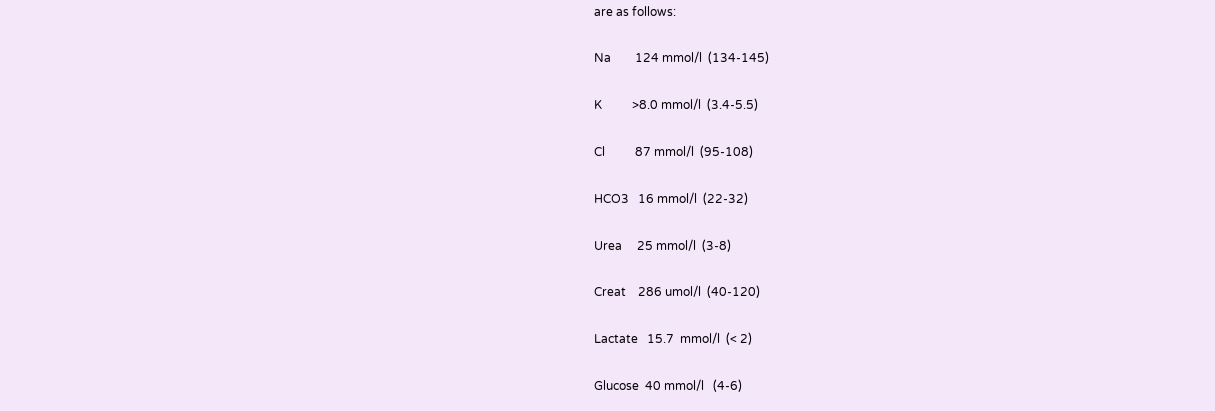are as follows:

Na        124 mmol/l  (134-145)

K          >8.0 mmol/l  (3.4-5.5)

Cl          87 mmol/l  (95-108)

HCO3   16 mmol/l  (22-32)

Urea     25 mmol/l  (3-8)

Creat    286 umol/l  (40-120)

Lactate   15.7  mmol/l  (< 2)

Glucose  40 mmol/l   (4-6)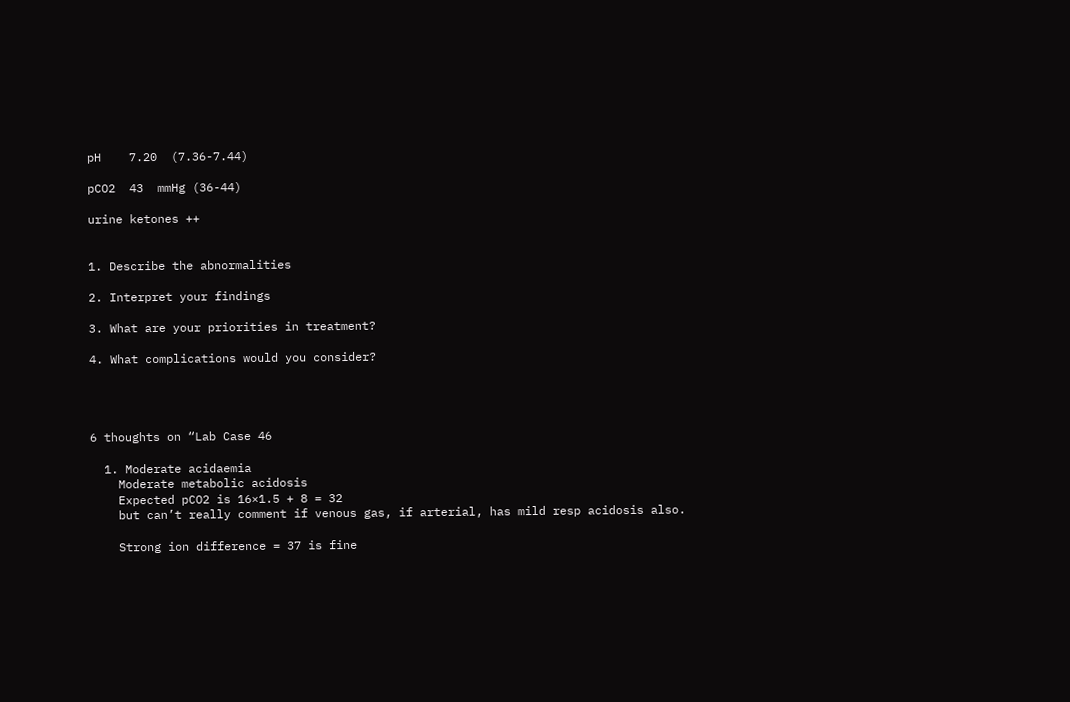pH    7.20  (7.36-7.44)

pCO2  43  mmHg (36-44)

urine ketones ++


1. Describe the abnormalities

2. Interpret your findings

3. What are your priorities in treatment?

4. What complications would you consider?




6 thoughts on “Lab Case 46

  1. Moderate acidaemia
    Moderate metabolic acidosis
    Expected pCO2 is 16×1.5 + 8 = 32
    but can’t really comment if venous gas, if arterial, has mild resp acidosis also.

    Strong ion difference = 37 is fine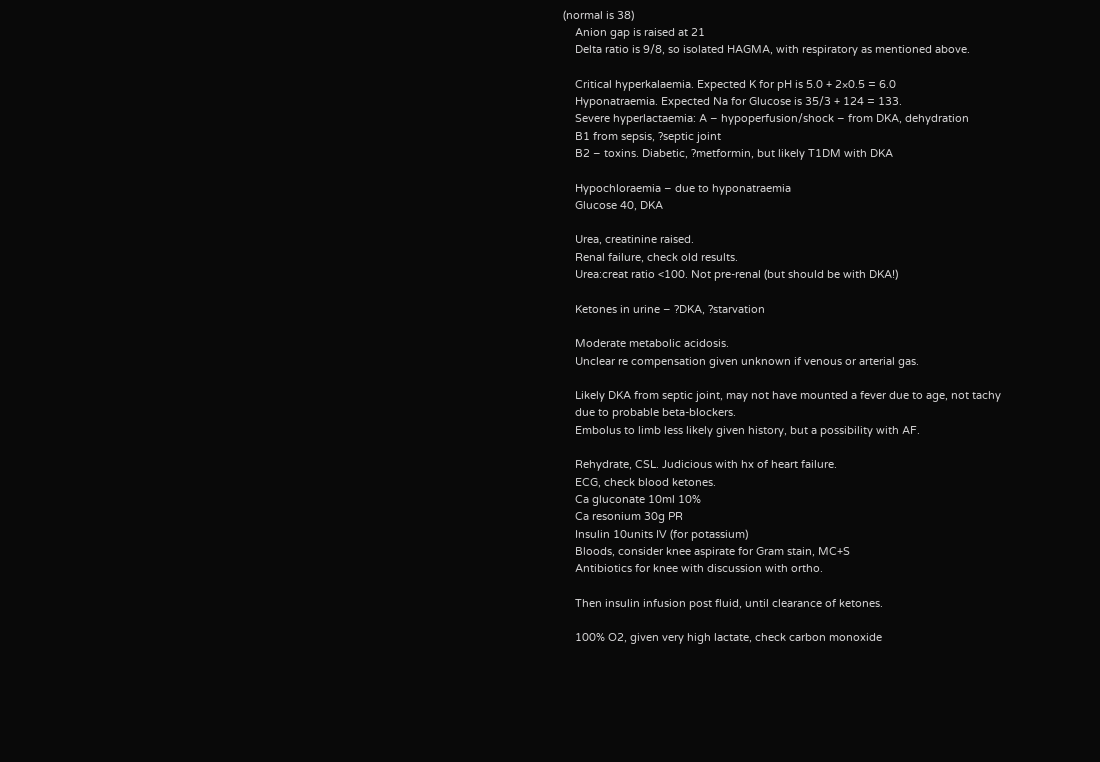(normal is 38)
    Anion gap is raised at 21
    Delta ratio is 9/8, so isolated HAGMA, with respiratory as mentioned above.

    Critical hyperkalaemia. Expected K for pH is 5.0 + 2×0.5 = 6.0
    Hyponatraemia. Expected Na for Glucose is 35/3 + 124 = 133.
    Severe hyperlactaemia: A – hypoperfusion/shock – from DKA, dehydration
    B1 from sepsis, ?septic joint
    B2 – toxins. Diabetic, ?metformin, but likely T1DM with DKA

    Hypochloraemia – due to hyponatraemia
    Glucose 40, DKA

    Urea, creatinine raised.
    Renal failure, check old results.
    Urea:creat ratio <100. Not pre-renal (but should be with DKA!)

    Ketones in urine – ?DKA, ?starvation

    Moderate metabolic acidosis.
    Unclear re compensation given unknown if venous or arterial gas.

    Likely DKA from septic joint, may not have mounted a fever due to age, not tachy
    due to probable beta-blockers.
    Embolus to limb less likely given history, but a possibility with AF.

    Rehydrate, CSL. Judicious with hx of heart failure.
    ECG, check blood ketones.
    Ca gluconate 10ml 10%
    Ca resonium 30g PR
    Insulin 10units IV (for potassium)
    Bloods, consider knee aspirate for Gram stain, MC+S
    Antibiotics for knee with discussion with ortho.

    Then insulin infusion post fluid, until clearance of ketones.

    100% O2, given very high lactate, check carbon monoxide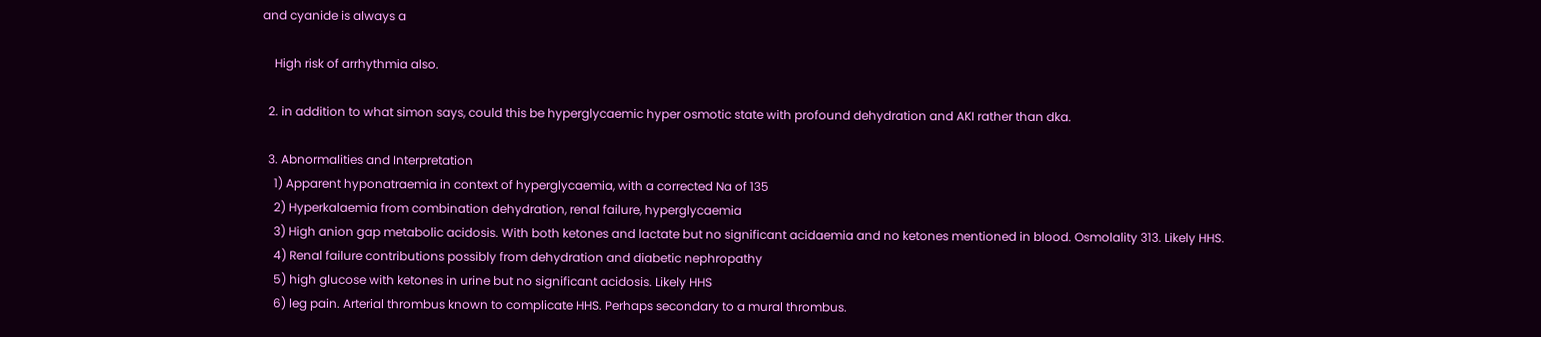and cyanide is always a

    High risk of arrhythmia also.

  2. in addition to what simon says, could this be hyperglycaemic hyper osmotic state with profound dehydration and AKI rather than dka.

  3. Abnormalities and Interpretation
    1) Apparent hyponatraemia in context of hyperglycaemia, with a corrected Na of 135
    2) Hyperkalaemia from combination dehydration, renal failure, hyperglycaemia
    3) High anion gap metabolic acidosis. With both ketones and lactate but no significant acidaemia and no ketones mentioned in blood. Osmolality 313. Likely HHS.
    4) Renal failure contributions possibly from dehydration and diabetic nephropathy
    5) high glucose with ketones in urine but no significant acidosis. Likely HHS
    6) leg pain. Arterial thrombus known to complicate HHS. Perhaps secondary to a mural thrombus.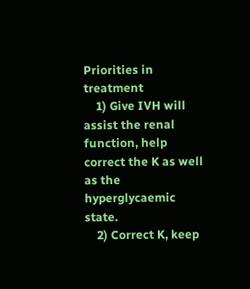Priorities in treatment
    1) Give IVH will assist the renal function, help correct the K as well as the hyperglycaemic state.
    2) Correct K, keep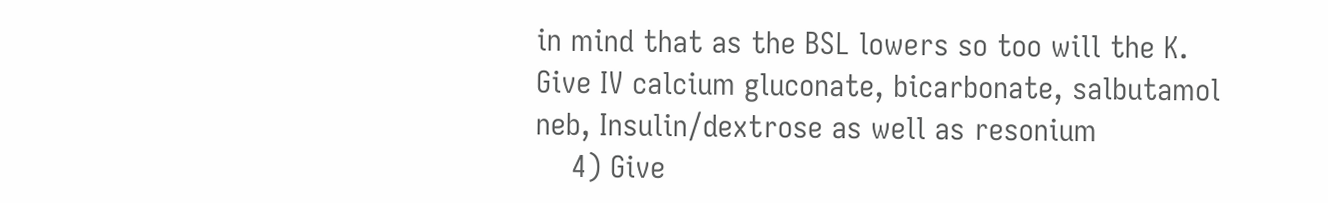in mind that as the BSL lowers so too will the K. Give IV calcium gluconate, bicarbonate, salbutamol neb, Insulin/dextrose as well as resonium
    4) Give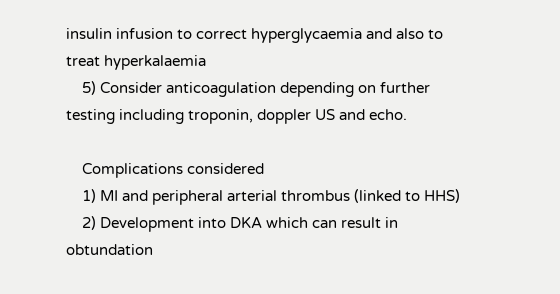insulin infusion to correct hyperglycaemia and also to treat hyperkalaemia
    5) Consider anticoagulation depending on further testing including troponin, doppler US and echo.

    Complications considered
    1) MI and peripheral arterial thrombus (linked to HHS)
    2) Development into DKA which can result in obtundation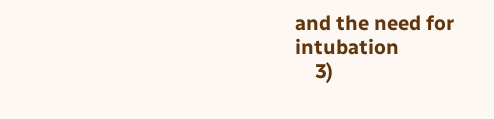and the need for intubation
    3)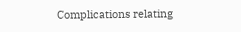Complications relating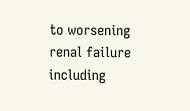to worsening renal failure including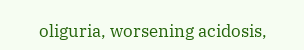oliguria, worsening acidosis,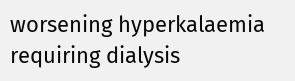worsening hyperkalaemia requiring dialysis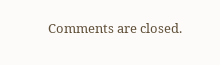Comments are closed.